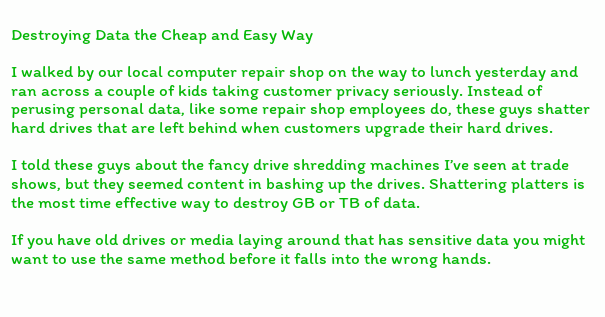Destroying Data the Cheap and Easy Way

I walked by our local computer repair shop on the way to lunch yesterday and ran across a couple of kids taking customer privacy seriously. Instead of perusing personal data, like some repair shop employees do, these guys shatter hard drives that are left behind when customers upgrade their hard drives.

I told these guys about the fancy drive shredding machines I’ve seen at trade shows, but they seemed content in bashing up the drives. Shattering platters is the most time effective way to destroy GB or TB of data.

If you have old drives or media laying around that has sensitive data you might want to use the same method before it falls into the wrong hands.